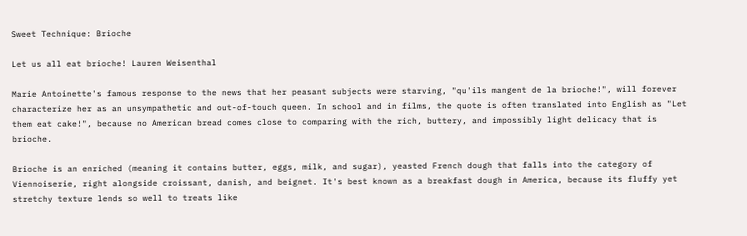Sweet Technique: Brioche

Let us all eat brioche! Lauren Weisenthal

Marie Antoinette's famous response to the news that her peasant subjects were starving, "qu'ils mangent de la brioche!", will forever characterize her as an unsympathetic and out-of-touch queen. In school and in films, the quote is often translated into English as "Let them eat cake!", because no American bread comes close to comparing with the rich, buttery, and impossibly light delicacy that is brioche.

Brioche is an enriched (meaning it contains butter, eggs, milk, and sugar), yeasted French dough that falls into the category of Viennoiserie, right alongside croissant, danish, and beignet. It's best known as a breakfast dough in America, because its fluffy yet stretchy texture lends so well to treats like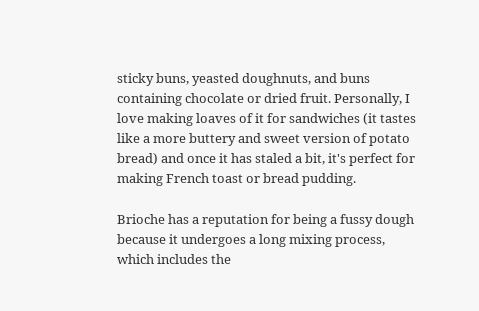sticky buns, yeasted doughnuts, and buns containing chocolate or dried fruit. Personally, I love making loaves of it for sandwiches (it tastes like a more buttery and sweet version of potato bread) and once it has staled a bit, it's perfect for making French toast or bread pudding.

Brioche has a reputation for being a fussy dough because it undergoes a long mixing process, which includes the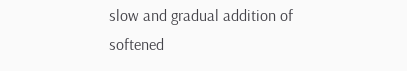slow and gradual addition of softened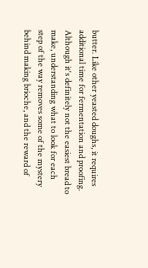butter. Like other yeasted doughs, it requires additional time for fermentation and proofing. Although it's definitely not the easiest bread to make, understanding what to look for each step of the way removes some of the mystery behind making brioche, and the reward of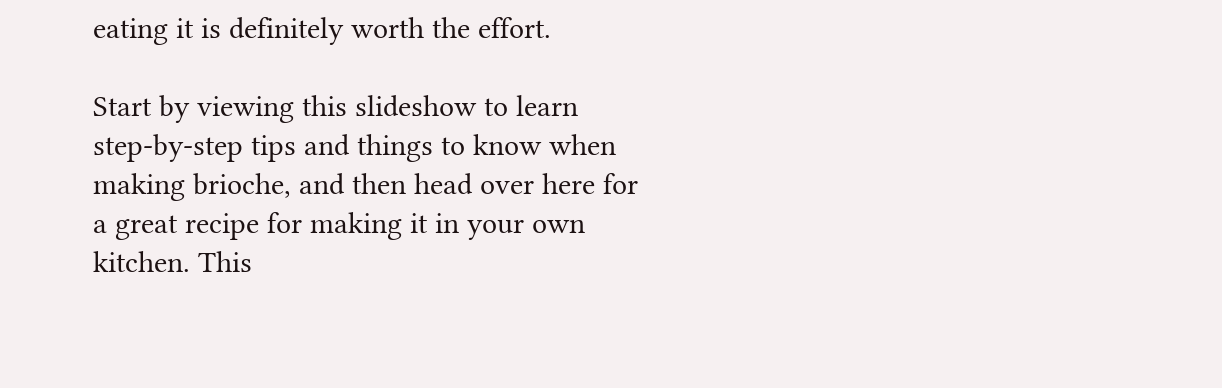eating it is definitely worth the effort.

Start by viewing this slideshow to learn step-by-step tips and things to know when making brioche, and then head over here for a great recipe for making it in your own kitchen. This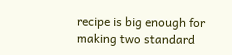recipe is big enough for making two standard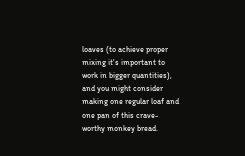loaves (to achieve proper mixing it's important to work in bigger quantities), and you might consider making one regular loaf and one pan of this crave-worthy monkey bread.